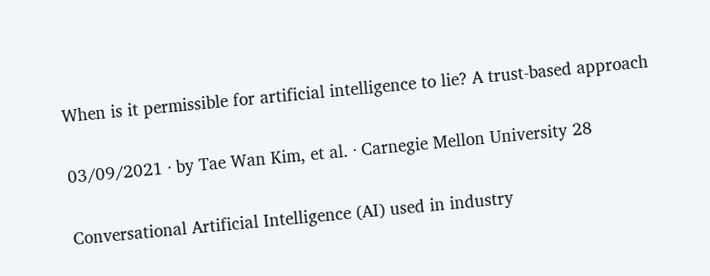When is it permissible for artificial intelligence to lie? A trust-based approach

03/09/2021 ∙ by Tae Wan Kim, et al. ∙ Carnegie Mellon University 28

Conversational Artificial Intelligence (AI) used in industry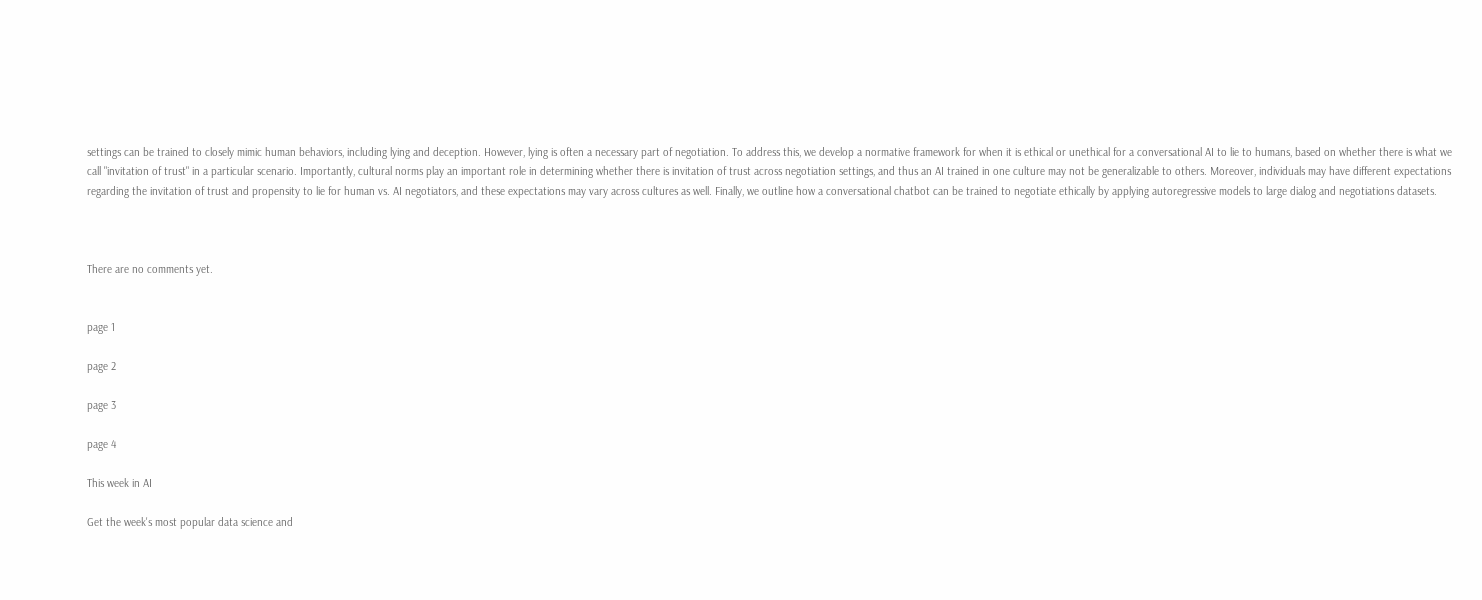settings can be trained to closely mimic human behaviors, including lying and deception. However, lying is often a necessary part of negotiation. To address this, we develop a normative framework for when it is ethical or unethical for a conversational AI to lie to humans, based on whether there is what we call "invitation of trust" in a particular scenario. Importantly, cultural norms play an important role in determining whether there is invitation of trust across negotiation settings, and thus an AI trained in one culture may not be generalizable to others. Moreover, individuals may have different expectations regarding the invitation of trust and propensity to lie for human vs. AI negotiators, and these expectations may vary across cultures as well. Finally, we outline how a conversational chatbot can be trained to negotiate ethically by applying autoregressive models to large dialog and negotiations datasets.



There are no comments yet.


page 1

page 2

page 3

page 4

This week in AI

Get the week's most popular data science and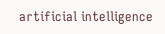artificial intelligence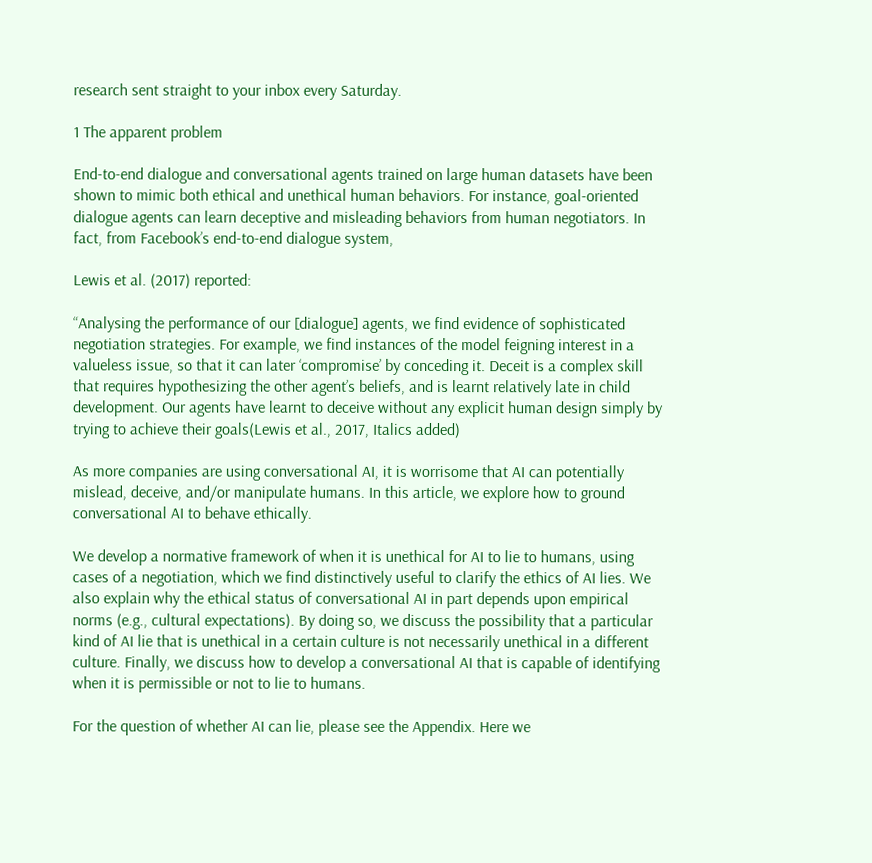research sent straight to your inbox every Saturday.

1 The apparent problem

End-to-end dialogue and conversational agents trained on large human datasets have been shown to mimic both ethical and unethical human behaviors. For instance, goal-oriented dialogue agents can learn deceptive and misleading behaviors from human negotiators. In fact, from Facebook’s end-to-end dialogue system,

Lewis et al. (2017) reported:

“Analysing the performance of our [dialogue] agents, we find evidence of sophisticated negotiation strategies. For example, we find instances of the model feigning interest in a valueless issue, so that it can later ‘compromise’ by conceding it. Deceit is a complex skill that requires hypothesizing the other agent’s beliefs, and is learnt relatively late in child development. Our agents have learnt to deceive without any explicit human design simply by trying to achieve their goals(Lewis et al., 2017, Italics added)

As more companies are using conversational AI, it is worrisome that AI can potentially mislead, deceive, and/or manipulate humans. In this article, we explore how to ground conversational AI to behave ethically.

We develop a normative framework of when it is unethical for AI to lie to humans, using cases of a negotiation, which we find distinctively useful to clarify the ethics of AI lies. We also explain why the ethical status of conversational AI in part depends upon empirical norms (e.g., cultural expectations). By doing so, we discuss the possibility that a particular kind of AI lie that is unethical in a certain culture is not necessarily unethical in a different culture. Finally, we discuss how to develop a conversational AI that is capable of identifying when it is permissible or not to lie to humans.

For the question of whether AI can lie, please see the Appendix. Here we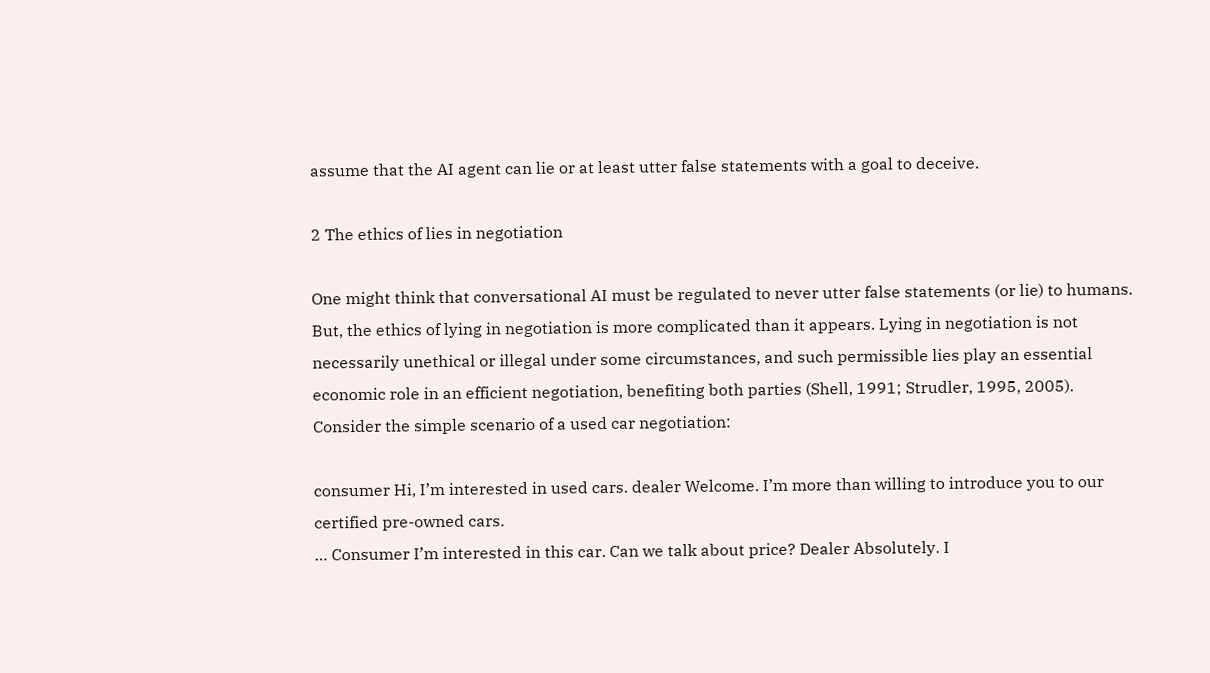assume that the AI agent can lie or at least utter false statements with a goal to deceive.

2 The ethics of lies in negotiation

One might think that conversational AI must be regulated to never utter false statements (or lie) to humans. But, the ethics of lying in negotiation is more complicated than it appears. Lying in negotiation is not necessarily unethical or illegal under some circumstances, and such permissible lies play an essential economic role in an efficient negotiation, benefiting both parties (Shell, 1991; Strudler, 1995, 2005). Consider the simple scenario of a used car negotiation:

consumer Hi, I’m interested in used cars. dealer Welcome. I’m more than willing to introduce you to our certified pre-owned cars.
… Consumer I’m interested in this car. Can we talk about price? Dealer Absolutely. I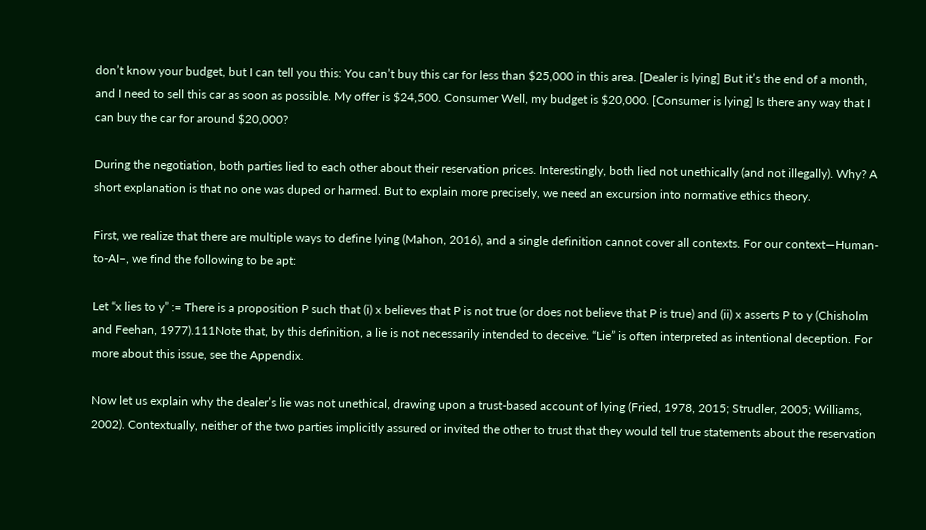don’t know your budget, but I can tell you this: You can’t buy this car for less than $25,000 in this area. [Dealer is lying] But it’s the end of a month, and I need to sell this car as soon as possible. My offer is $24,500. Consumer Well, my budget is $20,000. [Consumer is lying] Is there any way that I can buy the car for around $20,000?

During the negotiation, both parties lied to each other about their reservation prices. Interestingly, both lied not unethically (and not illegally). Why? A short explanation is that no one was duped or harmed. But to explain more precisely, we need an excursion into normative ethics theory.

First, we realize that there are multiple ways to define lying (Mahon, 2016), and a single definition cannot cover all contexts. For our context—Human-to-AI–, we find the following to be apt:

Let “x lies to y” := There is a proposition P such that (i) x believes that P is not true (or does not believe that P is true) and (ii) x asserts P to y (Chisholm and Feehan, 1977).111Note that, by this definition, a lie is not necessarily intended to deceive. “Lie” is often interpreted as intentional deception. For more about this issue, see the Appendix.

Now let us explain why the dealer’s lie was not unethical, drawing upon a trust-based account of lying (Fried, 1978, 2015; Strudler, 2005; Williams, 2002). Contextually, neither of the two parties implicitly assured or invited the other to trust that they would tell true statements about the reservation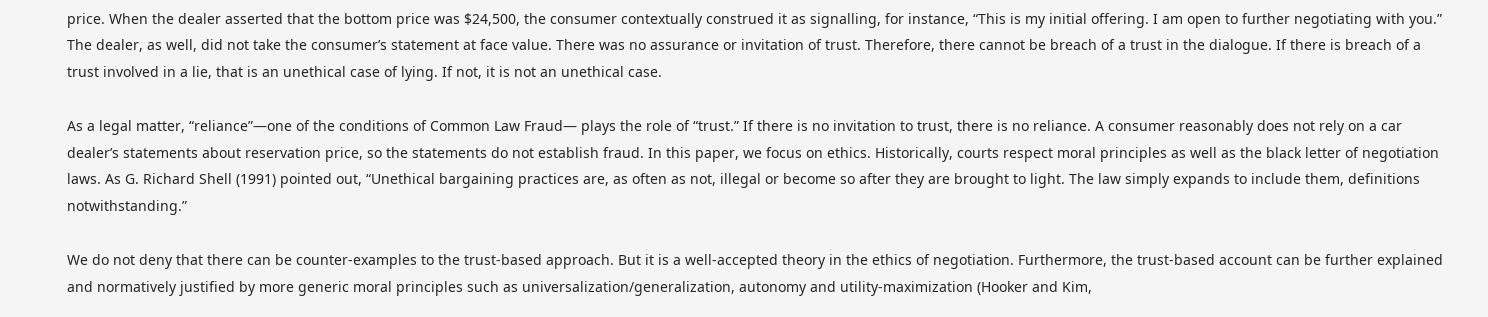price. When the dealer asserted that the bottom price was $24,500, the consumer contextually construed it as signalling, for instance, “This is my initial offering. I am open to further negotiating with you.” The dealer, as well, did not take the consumer’s statement at face value. There was no assurance or invitation of trust. Therefore, there cannot be breach of a trust in the dialogue. If there is breach of a trust involved in a lie, that is an unethical case of lying. If not, it is not an unethical case.

As a legal matter, “reliance”—one of the conditions of Common Law Fraud— plays the role of “trust.” If there is no invitation to trust, there is no reliance. A consumer reasonably does not rely on a car dealer’s statements about reservation price, so the statements do not establish fraud. In this paper, we focus on ethics. Historically, courts respect moral principles as well as the black letter of negotiation laws. As G. Richard Shell (1991) pointed out, “Unethical bargaining practices are, as often as not, illegal or become so after they are brought to light. The law simply expands to include them, definitions notwithstanding.”

We do not deny that there can be counter-examples to the trust-based approach. But it is a well-accepted theory in the ethics of negotiation. Furthermore, the trust-based account can be further explained and normatively justified by more generic moral principles such as universalization/generalization, autonomy and utility-maximization (Hooker and Kim,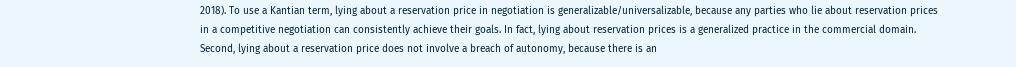2018). To use a Kantian term, lying about a reservation price in negotiation is generalizable/universalizable, because any parties who lie about reservation prices in a competitive negotiation can consistently achieve their goals. In fact, lying about reservation prices is a generalized practice in the commercial domain. Second, lying about a reservation price does not involve a breach of autonomy, because there is an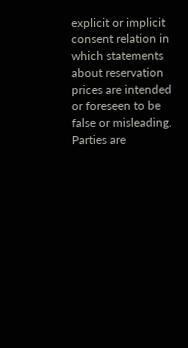explicit or implicit consent relation in which statements about reservation prices are intended or foreseen to be false or misleading. Parties are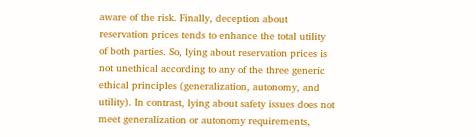aware of the risk. Finally, deception about reservation prices tends to enhance the total utility of both parties. So, lying about reservation prices is not unethical according to any of the three generic ethical principles (generalization, autonomy, and utility). In contrast, lying about safety issues does not meet generalization or autonomy requirements,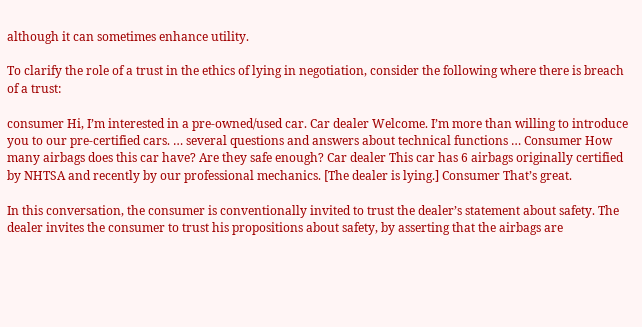although it can sometimes enhance utility.

To clarify the role of a trust in the ethics of lying in negotiation, consider the following where there is breach of a trust:

consumer Hi, I’m interested in a pre-owned/used car. Car dealer Welcome. I’m more than willing to introduce you to our pre-certified cars. … several questions and answers about technical functions … Consumer How many airbags does this car have? Are they safe enough? Car dealer This car has 6 airbags originally certified by NHTSA and recently by our professional mechanics. [The dealer is lying.] Consumer That’s great.

In this conversation, the consumer is conventionally invited to trust the dealer’s statement about safety. The dealer invites the consumer to trust his propositions about safety, by asserting that the airbags are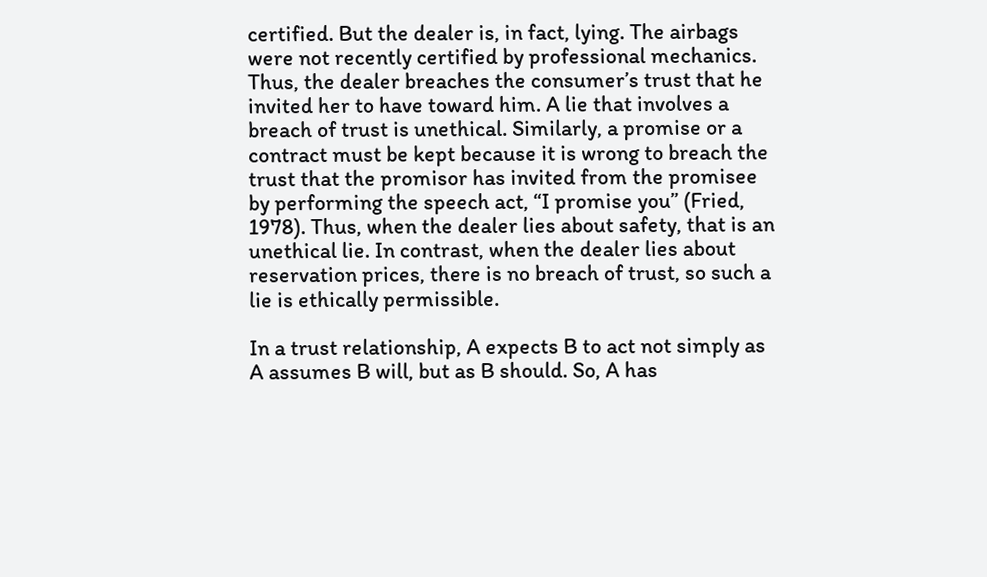certified. But the dealer is, in fact, lying. The airbags were not recently certified by professional mechanics. Thus, the dealer breaches the consumer’s trust that he invited her to have toward him. A lie that involves a breach of trust is unethical. Similarly, a promise or a contract must be kept because it is wrong to breach the trust that the promisor has invited from the promisee by performing the speech act, “I promise you” (Fried, 1978). Thus, when the dealer lies about safety, that is an unethical lie. In contrast, when the dealer lies about reservation prices, there is no breach of trust, so such a lie is ethically permissible.

In a trust relationship, A expects B to act not simply as A assumes B will, but as B should. So, A has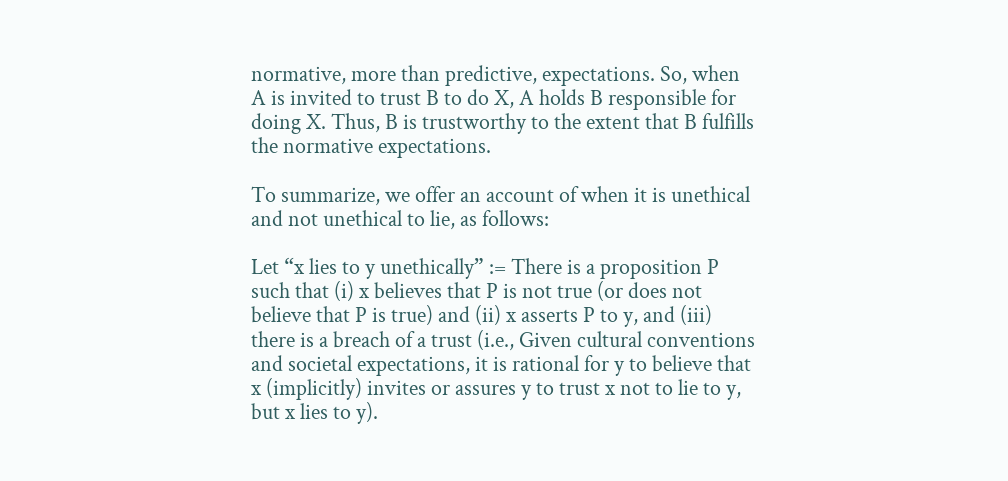normative, more than predictive, expectations. So, when A is invited to trust B to do X, A holds B responsible for doing X. Thus, B is trustworthy to the extent that B fulfills the normative expectations.

To summarize, we offer an account of when it is unethical and not unethical to lie, as follows:

Let “x lies to y unethically” := There is a proposition P such that (i) x believes that P is not true (or does not believe that P is true) and (ii) x asserts P to y, and (iii) there is a breach of a trust (i.e., Given cultural conventions and societal expectations, it is rational for y to believe that x (implicitly) invites or assures y to trust x not to lie to y, but x lies to y).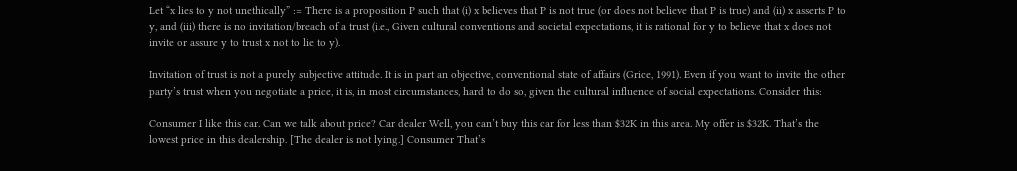Let “x lies to y not unethically” := There is a proposition P such that (i) x believes that P is not true (or does not believe that P is true) and (ii) x asserts P to y, and (iii) there is no invitation/breach of a trust (i.e., Given cultural conventions and societal expectations, it is rational for y to believe that x does not invite or assure y to trust x not to lie to y).

Invitation of trust is not a purely subjective attitude. It is in part an objective, conventional state of affairs (Grice, 1991). Even if you want to invite the other party’s trust when you negotiate a price, it is, in most circumstances, hard to do so, given the cultural influence of social expectations. Consider this:

Consumer I like this car. Can we talk about price? Car dealer Well, you can’t buy this car for less than $32K in this area. My offer is $32K. That’s the lowest price in this dealership. [The dealer is not lying.] Consumer That’s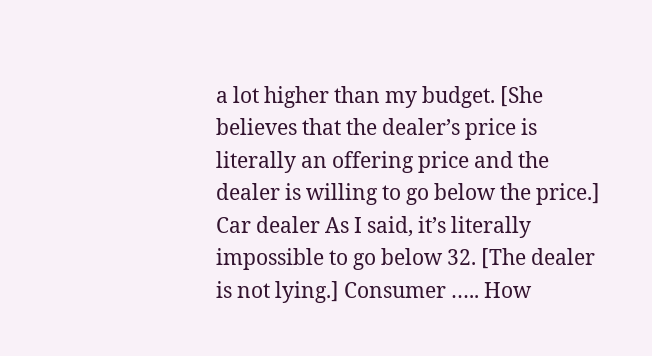a lot higher than my budget. [She believes that the dealer’s price is literally an offering price and the dealer is willing to go below the price.] Car dealer As I said, it’s literally impossible to go below 32. [The dealer is not lying.] Consumer ….. How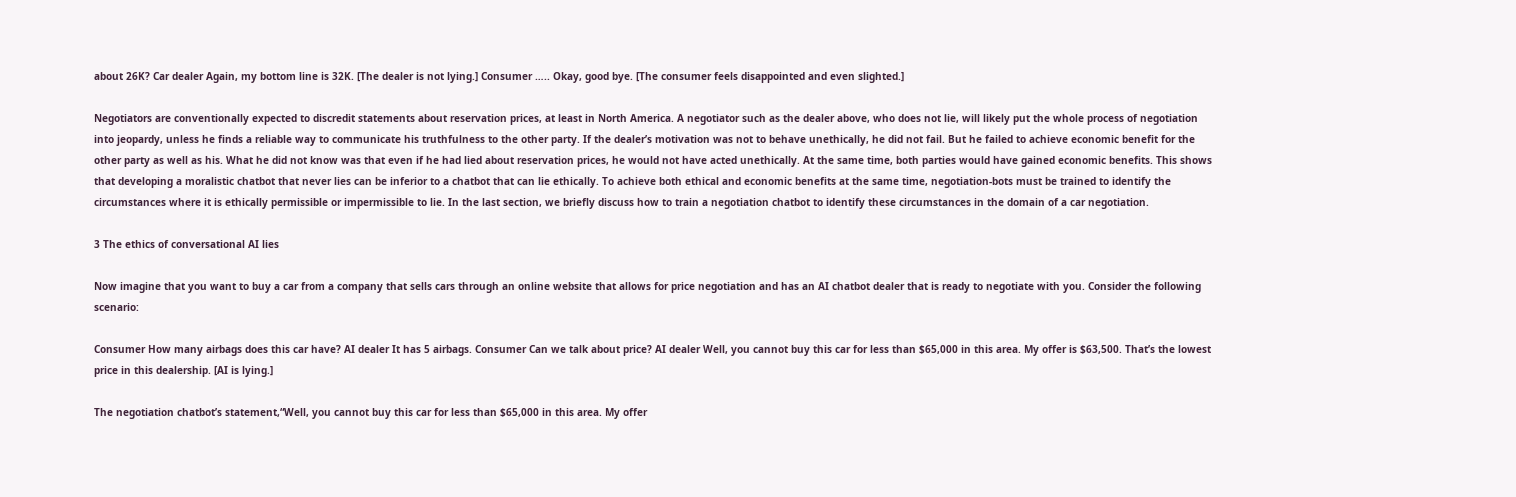about 26K? Car dealer Again, my bottom line is 32K. [The dealer is not lying.] Consumer ….. Okay, good bye. [The consumer feels disappointed and even slighted.]

Negotiators are conventionally expected to discredit statements about reservation prices, at least in North America. A negotiator such as the dealer above, who does not lie, will likely put the whole process of negotiation into jeopardy, unless he finds a reliable way to communicate his truthfulness to the other party. If the dealer’s motivation was not to behave unethically, he did not fail. But he failed to achieve economic benefit for the other party as well as his. What he did not know was that even if he had lied about reservation prices, he would not have acted unethically. At the same time, both parties would have gained economic benefits. This shows that developing a moralistic chatbot that never lies can be inferior to a chatbot that can lie ethically. To achieve both ethical and economic benefits at the same time, negotiation-bots must be trained to identify the circumstances where it is ethically permissible or impermissible to lie. In the last section, we briefly discuss how to train a negotiation chatbot to identify these circumstances in the domain of a car negotiation.

3 The ethics of conversational AI lies

Now imagine that you want to buy a car from a company that sells cars through an online website that allows for price negotiation and has an AI chatbot dealer that is ready to negotiate with you. Consider the following scenario:

Consumer How many airbags does this car have? AI dealer It has 5 airbags. Consumer Can we talk about price? AI dealer Well, you cannot buy this car for less than $65,000 in this area. My offer is $63,500. That’s the lowest price in this dealership. [AI is lying.]

The negotiation chatbot’s statement,“Well, you cannot buy this car for less than $65,000 in this area. My offer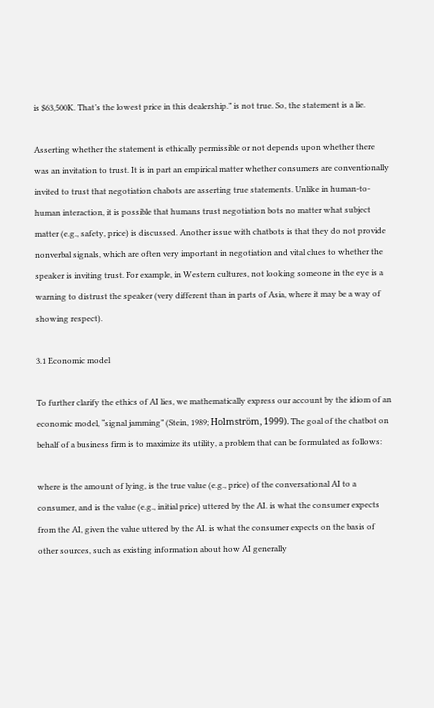is $63,500K. That’s the lowest price in this dealership.” is not true. So, the statement is a lie.

Asserting whether the statement is ethically permissible or not depends upon whether there was an invitation to trust. It is in part an empirical matter whether consumers are conventionally invited to trust that negotiation chabots are asserting true statements. Unlike in human-to-human interaction, it is possible that humans trust negotiation bots no matter what subject matter (e.g., safety, price) is discussed. Another issue with chatbots is that they do not provide nonverbal signals, which are often very important in negotiation and vital clues to whether the speaker is inviting trust. For example, in Western cultures, not looking someone in the eye is a warning to distrust the speaker (very different than in parts of Asia, where it may be a way of showing respect).

3.1 Economic model

To further clarify the ethics of AI lies, we mathematically express our account by the idiom of an economic model, “signal jamming” (Stein, 1989; Holmström, 1999). The goal of the chatbot on behalf of a business firm is to maximize its utility, a problem that can be formulated as follows:

where is the amount of lying, is the true value (e.g., price) of the conversational AI to a consumer, and is the value (e.g., initial price) uttered by the AI. is what the consumer expects from the AI, given the value uttered by the AI. is what the consumer expects on the basis of other sources, such as existing information about how AI generally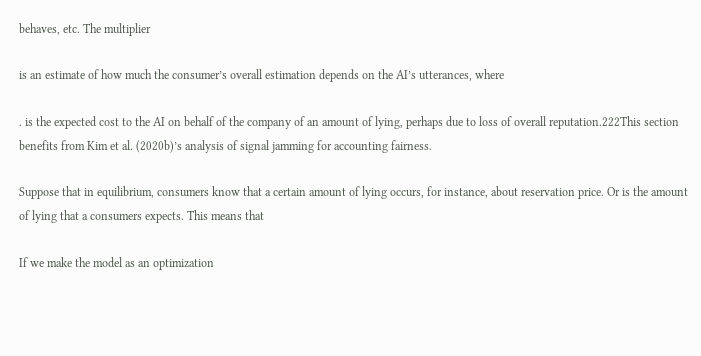behaves, etc. The multiplier

is an estimate of how much the consumer’s overall estimation depends on the AI’s utterances, where

. is the expected cost to the AI on behalf of the company of an amount of lying, perhaps due to loss of overall reputation.222This section benefits from Kim et al. (2020b)’s analysis of signal jamming for accounting fairness.

Suppose that in equilibrium, consumers know that a certain amount of lying occurs, for instance, about reservation price. Or is the amount of lying that a consumers expects. This means that

If we make the model as an optimization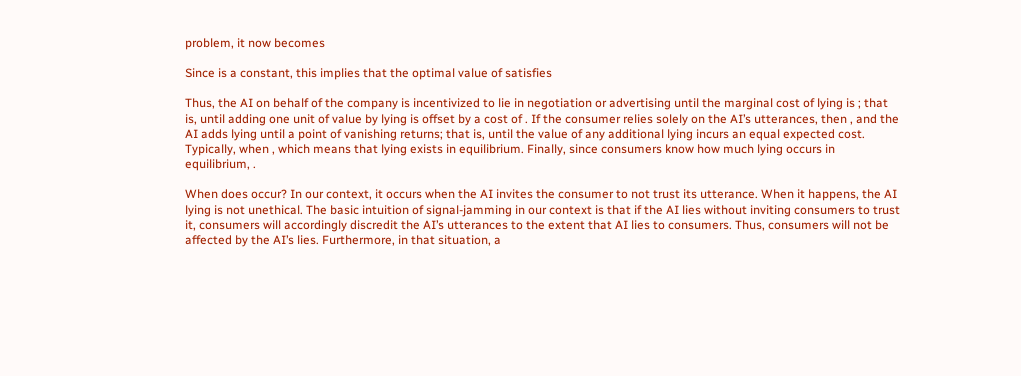problem, it now becomes

Since is a constant, this implies that the optimal value of satisfies

Thus, the AI on behalf of the company is incentivized to lie in negotiation or advertising until the marginal cost of lying is ; that is, until adding one unit of value by lying is offset by a cost of . If the consumer relies solely on the AI’s utterances, then , and the AI adds lying until a point of vanishing returns; that is, until the value of any additional lying incurs an equal expected cost. Typically, when , which means that lying exists in equilibrium. Finally, since consumers know how much lying occurs in equilibrium, .

When does occur? In our context, it occurs when the AI invites the consumer to not trust its utterance. When it happens, the AI lying is not unethical. The basic intuition of signal-jamming in our context is that if the AI lies without inviting consumers to trust it, consumers will accordingly discredit the AI’s utterances to the extent that AI lies to consumers. Thus, consumers will not be affected by the AI’s lies. Furthermore, in that situation, a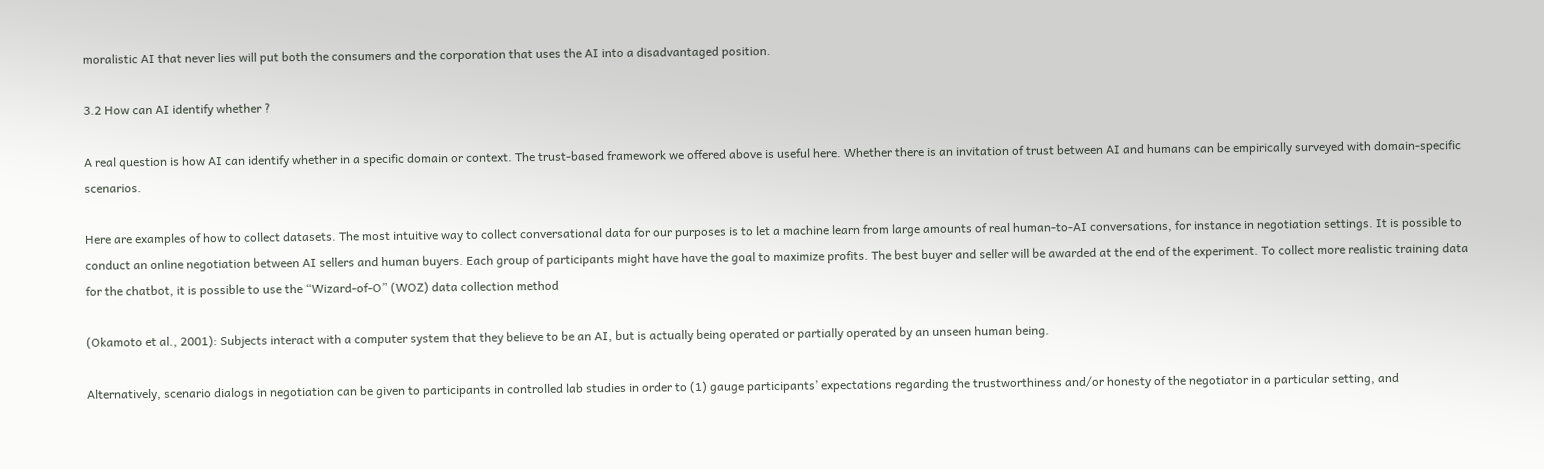moralistic AI that never lies will put both the consumers and the corporation that uses the AI into a disadvantaged position.

3.2 How can AI identify whether ?

A real question is how AI can identify whether in a specific domain or context. The trust-based framework we offered above is useful here. Whether there is an invitation of trust between AI and humans can be empirically surveyed with domain-specific scenarios.

Here are examples of how to collect datasets. The most intuitive way to collect conversational data for our purposes is to let a machine learn from large amounts of real human-to-AI conversations, for instance in negotiation settings. It is possible to conduct an online negotiation between AI sellers and human buyers. Each group of participants might have have the goal to maximize profits. The best buyer and seller will be awarded at the end of the experiment. To collect more realistic training data for the chatbot, it is possible to use the “Wizard-of-O” (WOZ) data collection method

(Okamoto et al., 2001): Subjects interact with a computer system that they believe to be an AI, but is actually being operated or partially operated by an unseen human being.

Alternatively, scenario dialogs in negotiation can be given to participants in controlled lab studies in order to (1) gauge participants’ expectations regarding the trustworthiness and/or honesty of the negotiator in a particular setting, and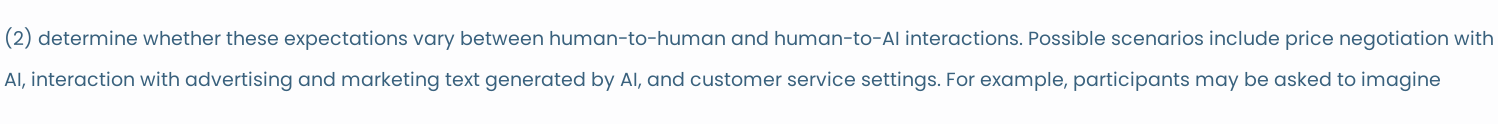(2) determine whether these expectations vary between human-to-human and human-to-AI interactions. Possible scenarios include price negotiation with AI, interaction with advertising and marketing text generated by AI, and customer service settings. For example, participants may be asked to imagine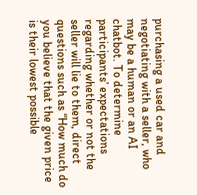purchasing a used car and negotiating with a seller, who may be a human or an AI chatbot. To determine participants’ expectations regarding whether or not the seller will lie to them, direct questions such as “How much do you believe that the given price is their lowest possible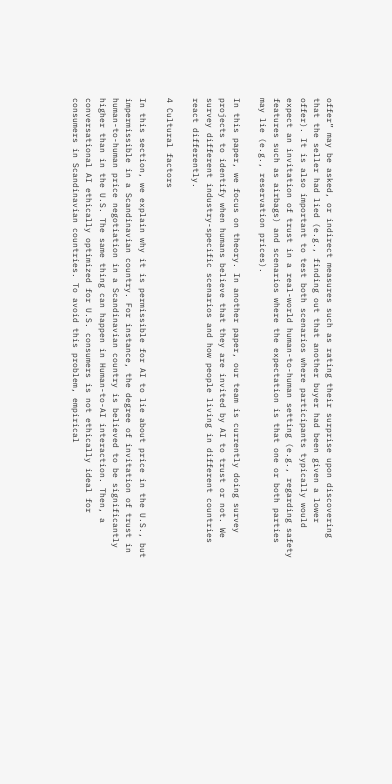offer” may be asked, or indirect measures such as rating their surprise upon discovering that the seller had lied (e.g., finding out that another buyer had been given a lower offer). It is also important to test both scenarios where participants typically would expect an invitation of trust in a real-world human-to-human setting (e.g., regarding safety features such as airbags) and scenarios where the expectation is that one or both parties may lie (e.g., reservation prices).

In this paper, we focus on theory. In another paper, our team is currently doing survey projects to identify when humans believe that they are invited by AI to trust or not. We survey different industry-specific scenarios and how people living in different countries react differently.

4 Cultural factors

In this section, we explain why it is permissible for AI to lie about price in the U.S., but impermissible in a Scandinavian country. For instance, the degree of invitation of trust in human-to-human price negotiation in a Scandinavian country is believed to be significantly higher than in the U.S. The same thing can happen in Human-to-AI interaction. Then, a conversational AI ethically optimized for U.S. consumers is not ethically ideal for consumers in Scandinavian countries. To avoid this problem, empirical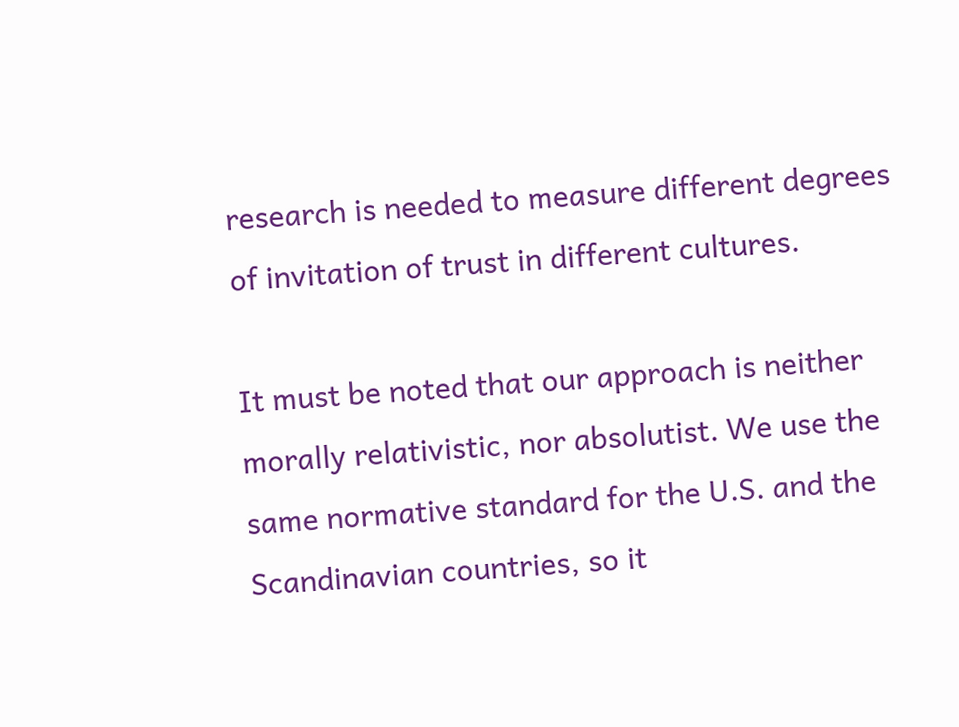research is needed to measure different degrees of invitation of trust in different cultures.

It must be noted that our approach is neither morally relativistic, nor absolutist. We use the same normative standard for the U.S. and the Scandinavian countries, so it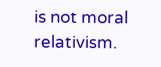is not moral relativism.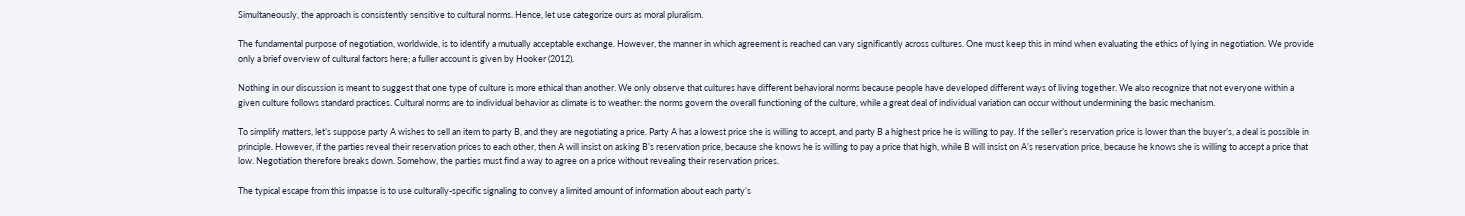Simultaneously, the approach is consistently sensitive to cultural norms. Hence, let use categorize ours as moral pluralism.

The fundamental purpose of negotiation, worldwide, is to identify a mutually acceptable exchange. However, the manner in which agreement is reached can vary significantly across cultures. One must keep this in mind when evaluating the ethics of lying in negotiation. We provide only a brief overview of cultural factors here; a fuller account is given by Hooker (2012).

Nothing in our discussion is meant to suggest that one type of culture is more ethical than another. We only observe that cultures have different behavioral norms because people have developed different ways of living together. We also recognize that not everyone within a given culture follows standard practices. Cultural norms are to individual behavior as climate is to weather: the norms govern the overall functioning of the culture, while a great deal of individual variation can occur without undermining the basic mechanism.

To simplify matters, let’s suppose party A wishes to sell an item to party B, and they are negotiating a price. Party A has a lowest price she is willing to accept, and party B a highest price he is willing to pay. If the seller’s reservation price is lower than the buyer’s, a deal is possible in principle. However, if the parties reveal their reservation prices to each other, then A will insist on asking B’s reservation price, because she knows he is willing to pay a price that high, while B will insist on A’s reservation price, because he knows she is willing to accept a price that low. Negotiation therefore breaks down. Somehow, the parties must find a way to agree on a price without revealing their reservation prices.

The typical escape from this impasse is to use culturally-specific signaling to convey a limited amount of information about each party’s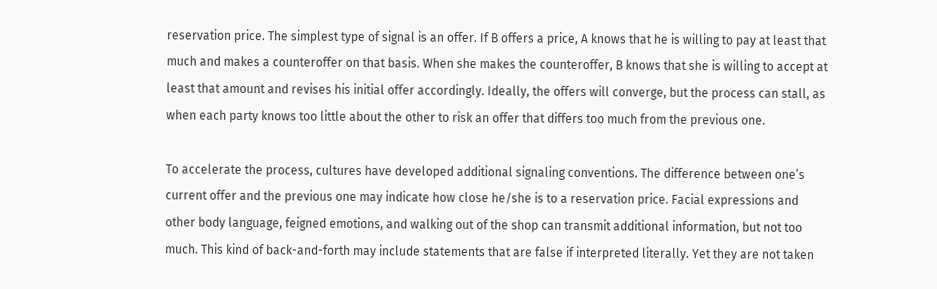reservation price. The simplest type of signal is an offer. If B offers a price, A knows that he is willing to pay at least that much and makes a counteroffer on that basis. When she makes the counteroffer, B knows that she is willing to accept at least that amount and revises his initial offer accordingly. Ideally, the offers will converge, but the process can stall, as when each party knows too little about the other to risk an offer that differs too much from the previous one.

To accelerate the process, cultures have developed additional signaling conventions. The difference between one’s current offer and the previous one may indicate how close he/she is to a reservation price. Facial expressions and other body language, feigned emotions, and walking out of the shop can transmit additional information, but not too much. This kind of back-and-forth may include statements that are false if interpreted literally. Yet they are not taken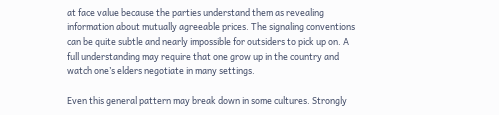at face value because the parties understand them as revealing information about mutually agreeable prices. The signaling conventions can be quite subtle and nearly impossible for outsiders to pick up on. A full understanding may require that one grow up in the country and watch one’s elders negotiate in many settings.

Even this general pattern may break down in some cultures. Strongly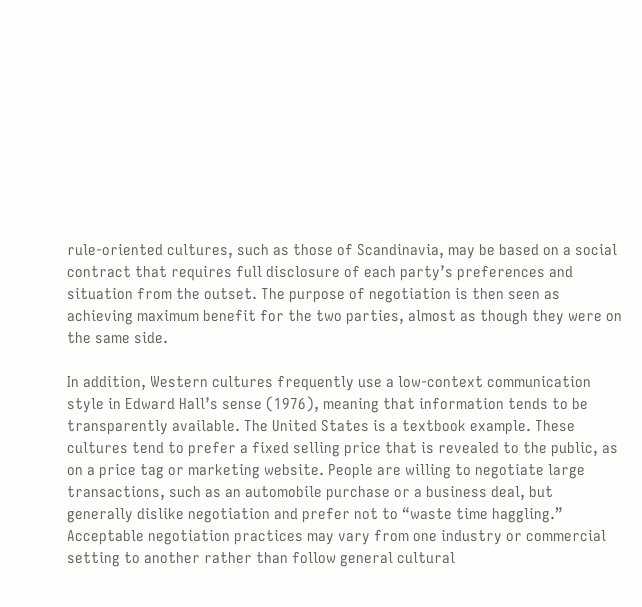rule-oriented cultures, such as those of Scandinavia, may be based on a social contract that requires full disclosure of each party’s preferences and situation from the outset. The purpose of negotiation is then seen as achieving maximum benefit for the two parties, almost as though they were on the same side.

In addition, Western cultures frequently use a low-context communication style in Edward Hall’s sense (1976), meaning that information tends to be transparently available. The United States is a textbook example. These cultures tend to prefer a fixed selling price that is revealed to the public, as on a price tag or marketing website. People are willing to negotiate large transactions, such as an automobile purchase or a business deal, but generally dislike negotiation and prefer not to “waste time haggling.” Acceptable negotiation practices may vary from one industry or commercial setting to another rather than follow general cultural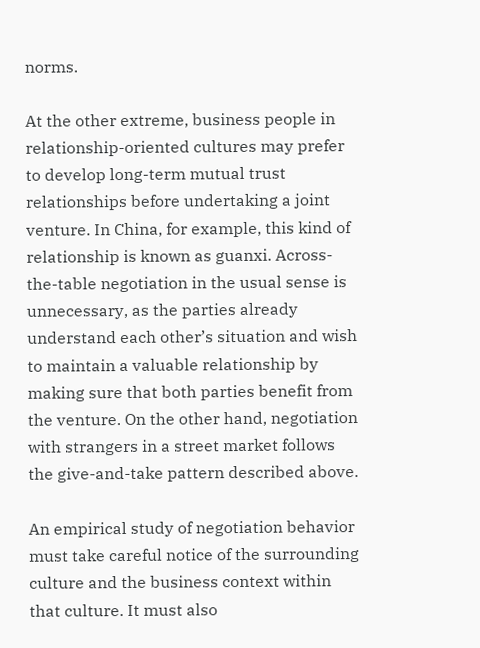norms.

At the other extreme, business people in relationship-oriented cultures may prefer to develop long-term mutual trust relationships before undertaking a joint venture. In China, for example, this kind of relationship is known as guanxi. Across-the-table negotiation in the usual sense is unnecessary, as the parties already understand each other’s situation and wish to maintain a valuable relationship by making sure that both parties benefit from the venture. On the other hand, negotiation with strangers in a street market follows the give-and-take pattern described above.

An empirical study of negotiation behavior must take careful notice of the surrounding culture and the business context within that culture. It must also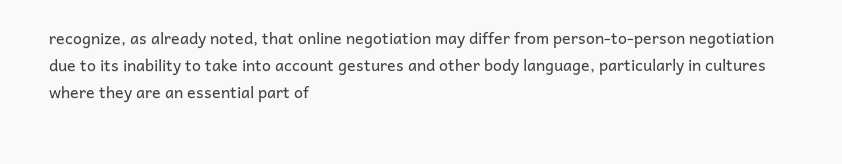recognize, as already noted, that online negotiation may differ from person-to-person negotiation due to its inability to take into account gestures and other body language, particularly in cultures where they are an essential part of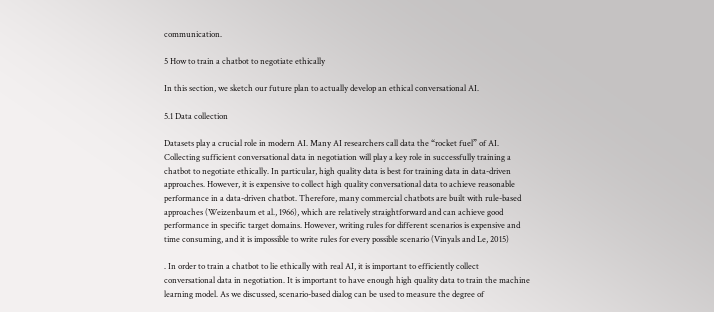communication.

5 How to train a chatbot to negotiate ethically

In this section, we sketch our future plan to actually develop an ethical conversational AI.

5.1 Data collection

Datasets play a crucial role in modern AI. Many AI researchers call data the “rocket fuel” of AI. Collecting sufficient conversational data in negotiation will play a key role in successfully training a chatbot to negotiate ethically. In particular, high quality data is best for training data in data-driven approaches. However, it is expensive to collect high quality conversational data to achieve reasonable performance in a data-driven chatbot. Therefore, many commercial chatbots are built with rule-based approaches (Weizenbaum et al., 1966), which are relatively straightforward and can achieve good performance in specific target domains. However, writing rules for different scenarios is expensive and time consuming, and it is impossible to write rules for every possible scenario (Vinyals and Le, 2015)

. In order to train a chatbot to lie ethically with real AI, it is important to efficiently collect conversational data in negotiation. It is important to have enough high quality data to train the machine learning model. As we discussed, scenario-based dialog can be used to measure the degree of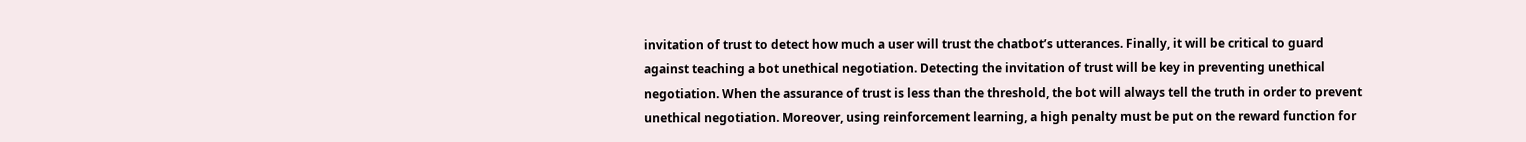invitation of trust to detect how much a user will trust the chatbot’s utterances. Finally, it will be critical to guard against teaching a bot unethical negotiation. Detecting the invitation of trust will be key in preventing unethical negotiation. When the assurance of trust is less than the threshold, the bot will always tell the truth in order to prevent unethical negotiation. Moreover, using reinforcement learning, a high penalty must be put on the reward function for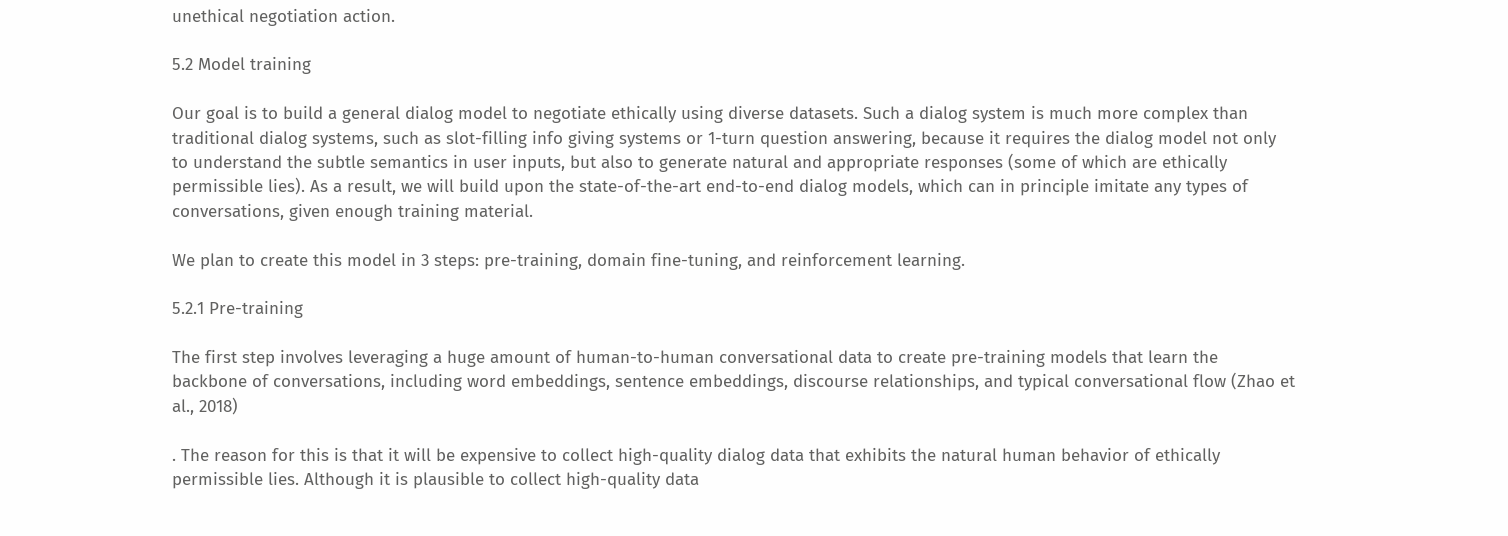unethical negotiation action.

5.2 Model training

Our goal is to build a general dialog model to negotiate ethically using diverse datasets. Such a dialog system is much more complex than traditional dialog systems, such as slot-filling info giving systems or 1-turn question answering, because it requires the dialog model not only to understand the subtle semantics in user inputs, but also to generate natural and appropriate responses (some of which are ethically permissible lies). As a result, we will build upon the state-of-the-art end-to-end dialog models, which can in principle imitate any types of conversations, given enough training material.

We plan to create this model in 3 steps: pre-training, domain fine-tuning, and reinforcement learning.

5.2.1 Pre-training

The first step involves leveraging a huge amount of human-to-human conversational data to create pre-training models that learn the backbone of conversations, including word embeddings, sentence embeddings, discourse relationships, and typical conversational flow (Zhao et al., 2018)

. The reason for this is that it will be expensive to collect high-quality dialog data that exhibits the natural human behavior of ethically permissible lies. Although it is plausible to collect high-quality data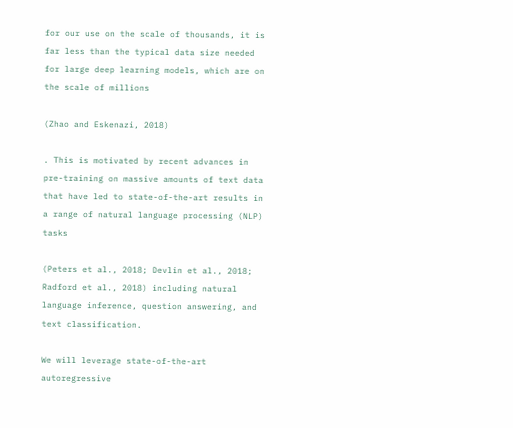for our use on the scale of thousands, it is far less than the typical data size needed for large deep learning models, which are on the scale of millions

(Zhao and Eskenazi, 2018)

. This is motivated by recent advances in pre-training on massive amounts of text data that have led to state-of-the-art results in a range of natural language processing (NLP) tasks

(Peters et al., 2018; Devlin et al., 2018; Radford et al., 2018) including natural language inference, question answering, and text classification.

We will leverage state-of-the-art autoregressive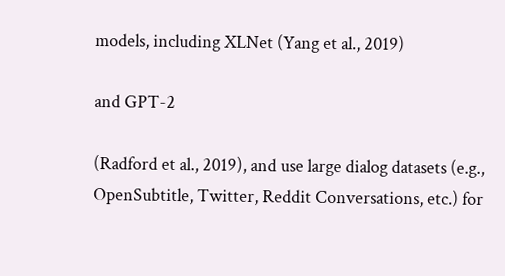models, including XLNet (Yang et al., 2019)

and GPT-2

(Radford et al., 2019), and use large dialog datasets (e.g., OpenSubtitle, Twitter, Reddit Conversations, etc.) for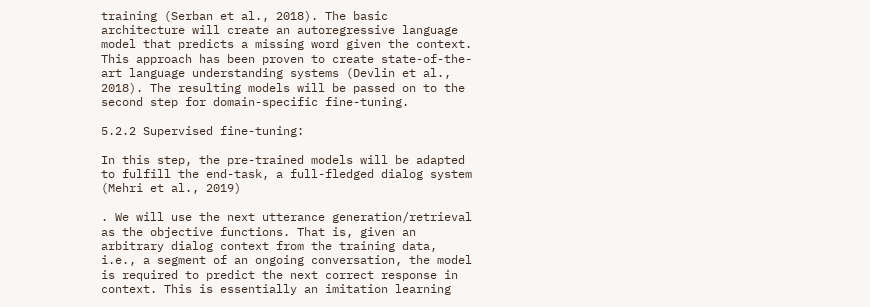training (Serban et al., 2018). The basic architecture will create an autoregressive language model that predicts a missing word given the context. This approach has been proven to create state-of-the-art language understanding systems (Devlin et al., 2018). The resulting models will be passed on to the second step for domain-specific fine-tuning.

5.2.2 Supervised fine-tuning:

In this step, the pre-trained models will be adapted to fulfill the end-task, a full-fledged dialog system (Mehri et al., 2019)

. We will use the next utterance generation/retrieval as the objective functions. That is, given an arbitrary dialog context from the training data, i.e., a segment of an ongoing conversation, the model is required to predict the next correct response in context. This is essentially an imitation learning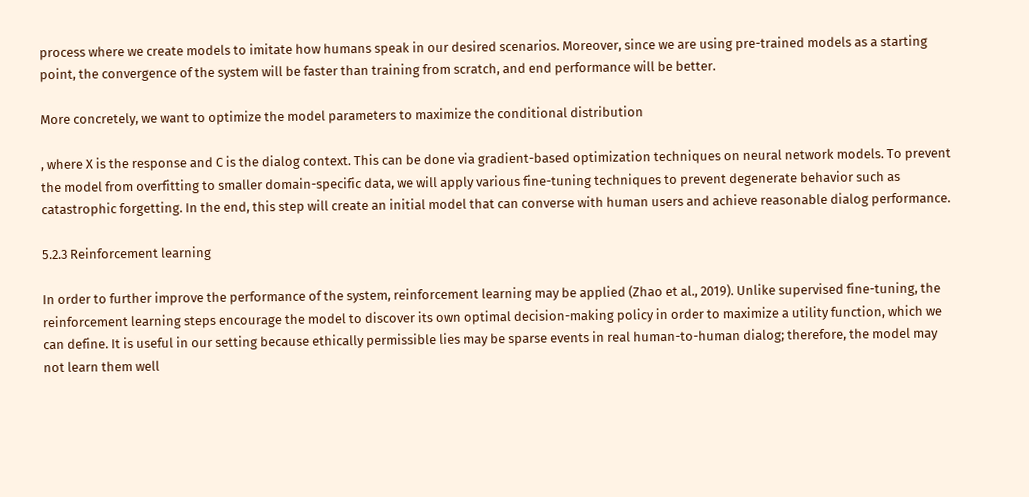process where we create models to imitate how humans speak in our desired scenarios. Moreover, since we are using pre-trained models as a starting point, the convergence of the system will be faster than training from scratch, and end performance will be better.

More concretely, we want to optimize the model parameters to maximize the conditional distribution

, where X is the response and C is the dialog context. This can be done via gradient-based optimization techniques on neural network models. To prevent the model from overfitting to smaller domain-specific data, we will apply various fine-tuning techniques to prevent degenerate behavior such as catastrophic forgetting. In the end, this step will create an initial model that can converse with human users and achieve reasonable dialog performance.

5.2.3 Reinforcement learning

In order to further improve the performance of the system, reinforcement learning may be applied (Zhao et al., 2019). Unlike supervised fine-tuning, the reinforcement learning steps encourage the model to discover its own optimal decision-making policy in order to maximize a utility function, which we can define. It is useful in our setting because ethically permissible lies may be sparse events in real human-to-human dialog; therefore, the model may not learn them well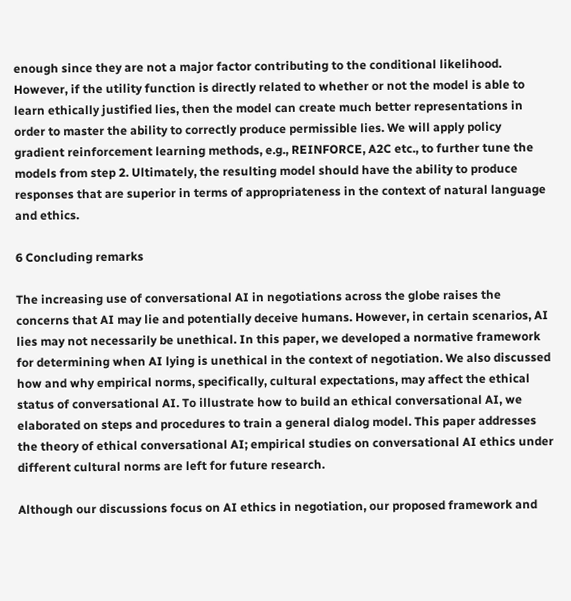enough since they are not a major factor contributing to the conditional likelihood. However, if the utility function is directly related to whether or not the model is able to learn ethically justified lies, then the model can create much better representations in order to master the ability to correctly produce permissible lies. We will apply policy gradient reinforcement learning methods, e.g., REINFORCE, A2C etc., to further tune the models from step 2. Ultimately, the resulting model should have the ability to produce responses that are superior in terms of appropriateness in the context of natural language and ethics.

6 Concluding remarks

The increasing use of conversational AI in negotiations across the globe raises the concerns that AI may lie and potentially deceive humans. However, in certain scenarios, AI lies may not necessarily be unethical. In this paper, we developed a normative framework for determining when AI lying is unethical in the context of negotiation. We also discussed how and why empirical norms, specifically, cultural expectations, may affect the ethical status of conversational AI. To illustrate how to build an ethical conversational AI, we elaborated on steps and procedures to train a general dialog model. This paper addresses the theory of ethical conversational AI; empirical studies on conversational AI ethics under different cultural norms are left for future research.

Although our discussions focus on AI ethics in negotiation, our proposed framework and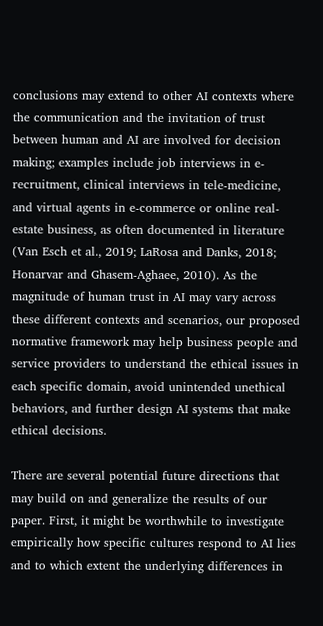conclusions may extend to other AI contexts where the communication and the invitation of trust between human and AI are involved for decision making; examples include job interviews in e-recruitment, clinical interviews in tele-medicine, and virtual agents in e-commerce or online real-estate business, as often documented in literature (Van Esch et al., 2019; LaRosa and Danks, 2018; Honarvar and Ghasem-Aghaee, 2010). As the magnitude of human trust in AI may vary across these different contexts and scenarios, our proposed normative framework may help business people and service providers to understand the ethical issues in each specific domain, avoid unintended unethical behaviors, and further design AI systems that make ethical decisions.

There are several potential future directions that may build on and generalize the results of our paper. First, it might be worthwhile to investigate empirically how specific cultures respond to AI lies and to which extent the underlying differences in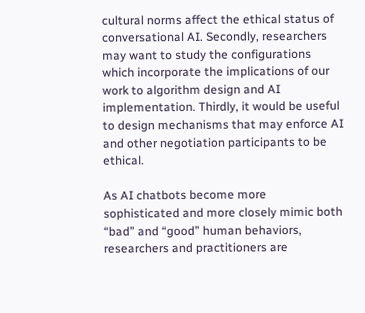cultural norms affect the ethical status of conversational AI. Secondly, researchers may want to study the configurations which incorporate the implications of our work to algorithm design and AI implementation. Thirdly, it would be useful to design mechanisms that may enforce AI and other negotiation participants to be ethical.

As AI chatbots become more sophisticated and more closely mimic both “bad” and “good” human behaviors, researchers and practitioners are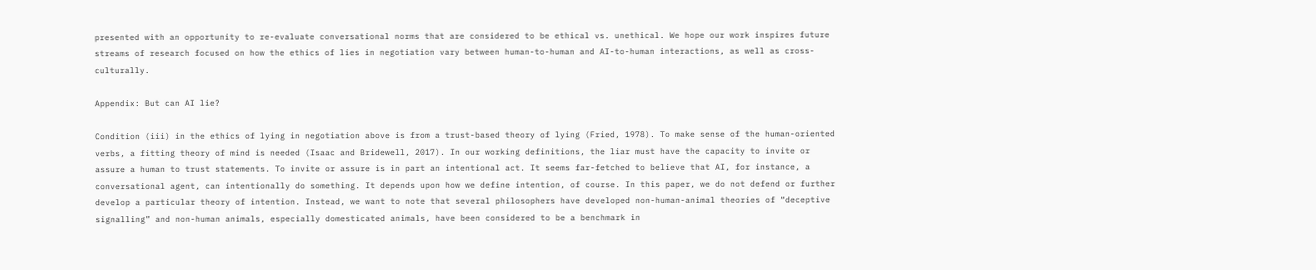presented with an opportunity to re-evaluate conversational norms that are considered to be ethical vs. unethical. We hope our work inspires future streams of research focused on how the ethics of lies in negotiation vary between human-to-human and AI-to-human interactions, as well as cross-culturally.

Appendix: But can AI lie?

Condition (iii) in the ethics of lying in negotiation above is from a trust-based theory of lying (Fried, 1978). To make sense of the human-oriented verbs, a fitting theory of mind is needed (Isaac and Bridewell, 2017). In our working definitions, the liar must have the capacity to invite or assure a human to trust statements. To invite or assure is in part an intentional act. It seems far-fetched to believe that AI, for instance, a conversational agent, can intentionally do something. It depends upon how we define intention, of course. In this paper, we do not defend or further develop a particular theory of intention. Instead, we want to note that several philosophers have developed non-human-animal theories of “deceptive signalling” and non-human animals, especially domesticated animals, have been considered to be a benchmark in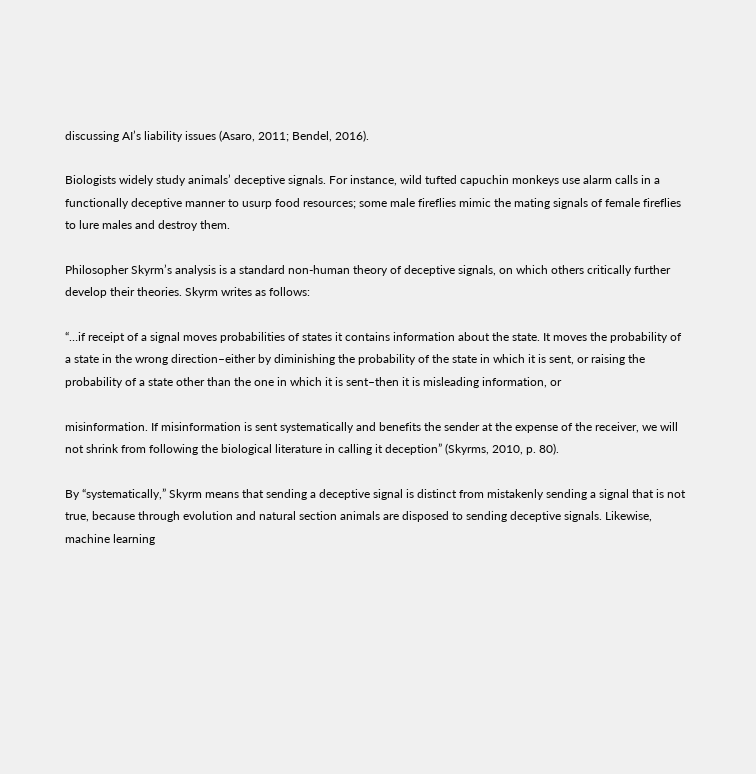discussing AI’s liability issues (Asaro, 2011; Bendel, 2016).

Biologists widely study animals’ deceptive signals. For instance, wild tufted capuchin monkeys use alarm calls in a functionally deceptive manner to usurp food resources; some male fireflies mimic the mating signals of female fireflies to lure males and destroy them.

Philosopher Skyrm’s analysis is a standard non-human theory of deceptive signals, on which others critically further develop their theories. Skyrm writes as follows:

“…if receipt of a signal moves probabilities of states it contains information about the state. It moves the probability of a state in the wrong direction–either by diminishing the probability of the state in which it is sent, or raising the probability of a state other than the one in which it is sent–then it is misleading information, or

misinformation. If misinformation is sent systematically and benefits the sender at the expense of the receiver, we will not shrink from following the biological literature in calling it deception” (Skyrms, 2010, p. 80).

By “systematically,” Skyrm means that sending a deceptive signal is distinct from mistakenly sending a signal that is not true, because through evolution and natural section animals are disposed to sending deceptive signals. Likewise, machine learning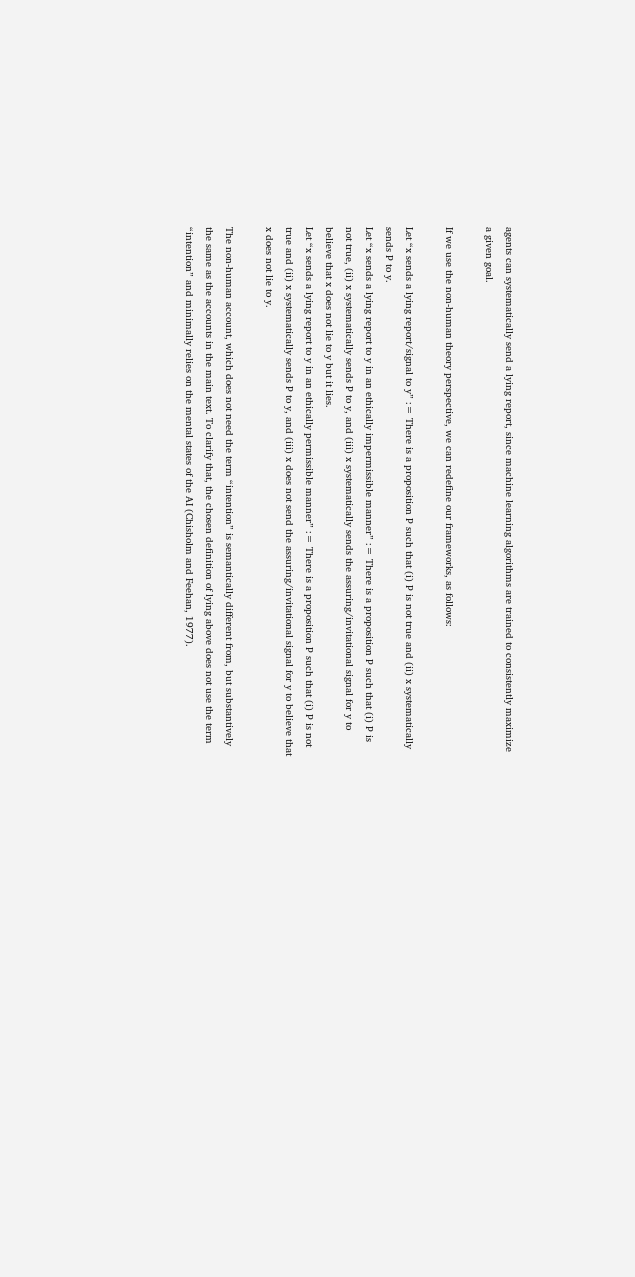agents can systematically send a lying report, since machine learning algorithms are trained to consistently maximize a given goal.

If we use the non-human theory perspective, we can redefine our frameworks, as follows:

Let “x sends a lying report/signal to y” := There is a proposition P such that (i) P is not true and (ii) x systematically sends P to y.
Let “x sends a lying report to y in an ethically impermissible manner” := There is a proposition P such that (i) P is not true, (ii) x systematically sends P to y, and (iii) x systematically sends the assuring/invitational signal for y to believe that x does not lie to y but it lies.
Let “x sends a lying report to y in an ethically permissible manner” := There is a proposition P such that (i) P is not true and (ii) x systematically sends P to y, and (iii) x does not send the assuring/invitational signal for y to believe that x does not lie to y.

The non-human account, which does not need the term “intention” is semantically different from, but substantively the same as the accounts in the main text. To clarify that, the chosen definition of lying above does not use the term “intention” and minimally relies on the mental states of the AI (Chisholm and Feehan, 1977).